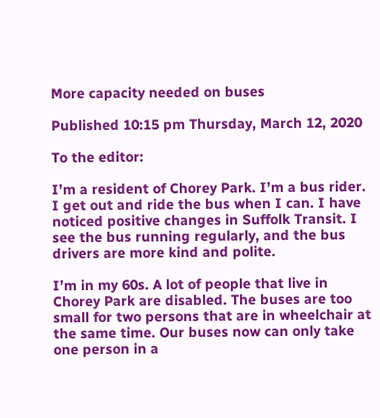More capacity needed on buses

Published 10:15 pm Thursday, March 12, 2020

To the editor:

I’m a resident of Chorey Park. I’m a bus rider. I get out and ride the bus when I can. I have noticed positive changes in Suffolk Transit. I see the bus running regularly, and the bus drivers are more kind and polite.

I’m in my 60s. A lot of people that live in Chorey Park are disabled. The buses are too small for two persons that are in wheelchair at the same time. Our buses now can only take one person in a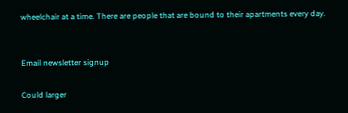wheelchair at a time. There are people that are bound to their apartments every day.


Email newsletter signup

Could larger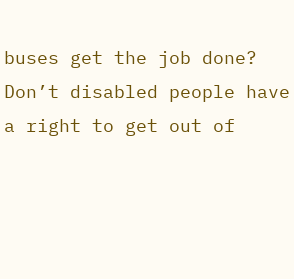buses get the job done? Don’t disabled people have a right to get out of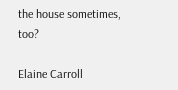the house sometimes, too?

Elaine Carroll